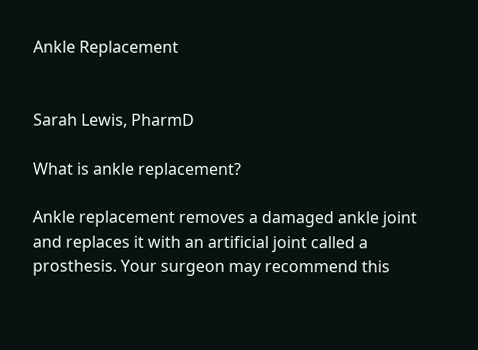Ankle Replacement


Sarah Lewis, PharmD

What is ankle replacement?

Ankle replacement removes a damaged ankle joint and replaces it with an artificial joint called a prosthesis. Your surgeon may recommend this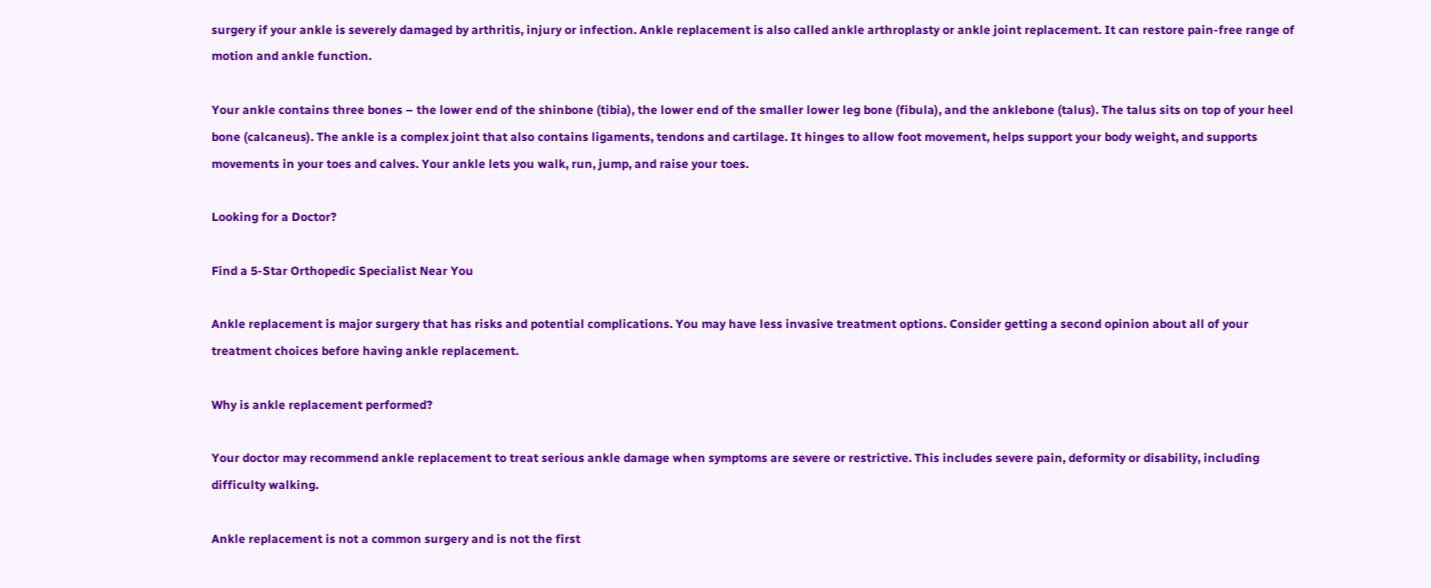surgery if your ankle is severely damaged by arthritis, injury or infection. Ankle replacement is also called ankle arthroplasty or ankle joint replacement. It can restore pain-free range of motion and ankle function.

Your ankle contains three bones – the lower end of the shinbone (tibia), the lower end of the smaller lower leg bone (fibula), and the anklebone (talus). The talus sits on top of your heel bone (calcaneus). The ankle is a complex joint that also contains ligaments, tendons and cartilage. It hinges to allow foot movement, helps support your body weight, and supports movements in your toes and calves. Your ankle lets you walk, run, jump, and raise your toes.

Looking for a Doctor?

Find a 5-Star Orthopedic Specialist Near You

Ankle replacement is major surgery that has risks and potential complications. You may have less invasive treatment options. Consider getting a second opinion about all of your treatment choices before having ankle replacement.

Why is ankle replacement performed?

Your doctor may recommend ankle replacement to treat serious ankle damage when symptoms are severe or restrictive. This includes severe pain, deformity or disability, including difficulty walking.

Ankle replacement is not a common surgery and is not the first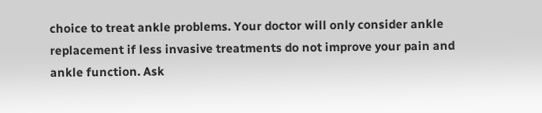choice to treat ankle problems. Your doctor will only consider ankle replacement if less invasive treatments do not improve your pain and ankle function. Ask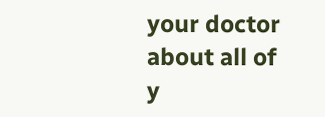your doctor about all of y